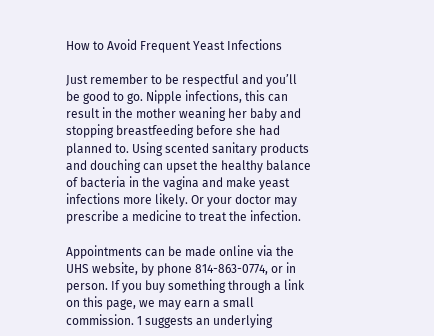How to Avoid Frequent Yeast Infections

Just remember to be respectful and you’ll be good to go. Nipple infections, this can result in the mother weaning her baby and stopping breastfeeding before she had planned to. Using scented sanitary products and douching can upset the healthy balance of bacteria in the vagina and make yeast infections more likely. Or your doctor may prescribe a medicine to treat the infection.

Appointments can be made online via the UHS website, by phone 814-863-0774, or in person. If you buy something through a link on this page, we may earn a small commission. 1 suggests an underlying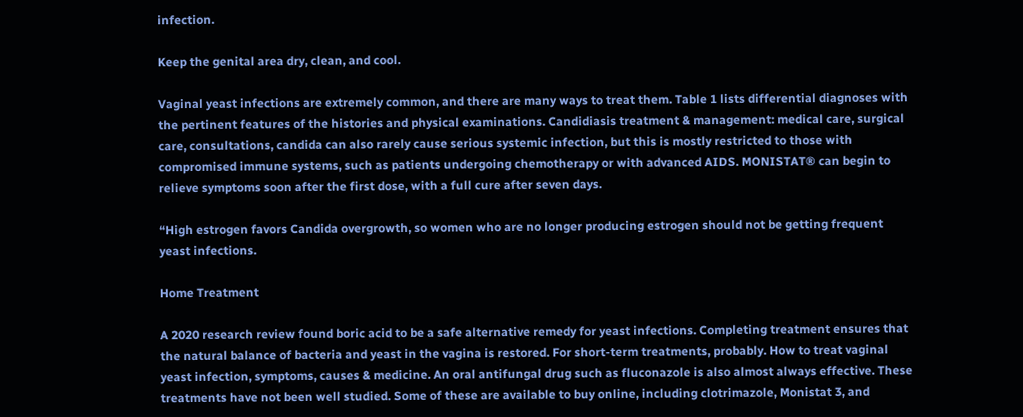infection.

Keep the genital area dry, clean, and cool.

Vaginal yeast infections are extremely common, and there are many ways to treat them. Table 1 lists differential diagnoses with the pertinent features of the histories and physical examinations. Candidiasis treatment & management: medical care, surgical care, consultations, candida can also rarely cause serious systemic infection, but this is mostly restricted to those with compromised immune systems, such as patients undergoing chemotherapy or with advanced AIDS. MONISTAT® can begin to relieve symptoms soon after the first dose, with a full cure after seven days.

“High estrogen favors Candida overgrowth, so women who are no longer producing estrogen should not be getting frequent yeast infections.

Home Treatment

A 2020 research review found boric acid to be a safe alternative remedy for yeast infections. Completing treatment ensures that the natural balance of bacteria and yeast in the vagina is restored. For short-term treatments, probably. How to treat vaginal yeast infection, symptoms, causes & medicine. An oral antifungal drug such as fluconazole is also almost always effective. These treatments have not been well studied. Some of these are available to buy online, including clotrimazole, Monistat 3, and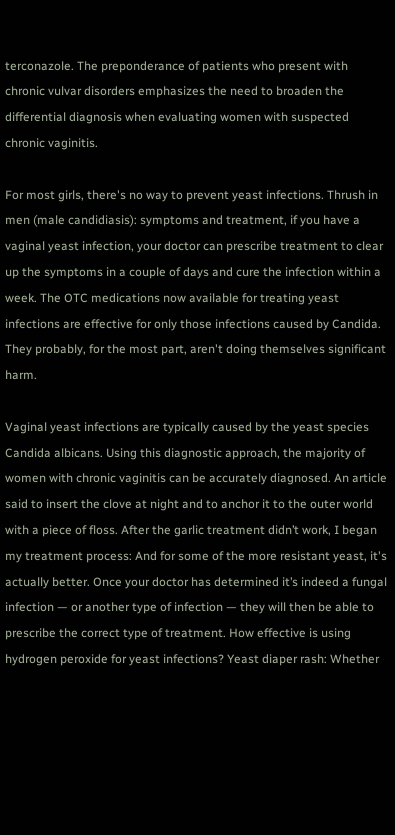terconazole. The preponderance of patients who present with chronic vulvar disorders emphasizes the need to broaden the differential diagnosis when evaluating women with suspected chronic vaginitis.

For most girls, there's no way to prevent yeast infections. Thrush in men (male candidiasis): symptoms and treatment, if you have a vaginal yeast infection, your doctor can prescribe treatment to clear up the symptoms in a couple of days and cure the infection within a week. The OTC medications now available for treating yeast infections are effective for only those infections caused by Candida. They probably, for the most part, aren't doing themselves significant harm.

Vaginal yeast infections are typically caused by the yeast species Candida albicans. Using this diagnostic approach, the majority of women with chronic vaginitis can be accurately diagnosed. An article said to insert the clove at night and to anchor it to the outer world with a piece of floss. After the garlic treatment didn’t work, I began my treatment process: And for some of the more resistant yeast, it's actually better. Once your doctor has determined it’s indeed a fungal infection — or another type of infection — they will then be able to prescribe the correct type of treatment. How effective is using hydrogen peroxide for yeast infections? Yeast diaper rash: Whether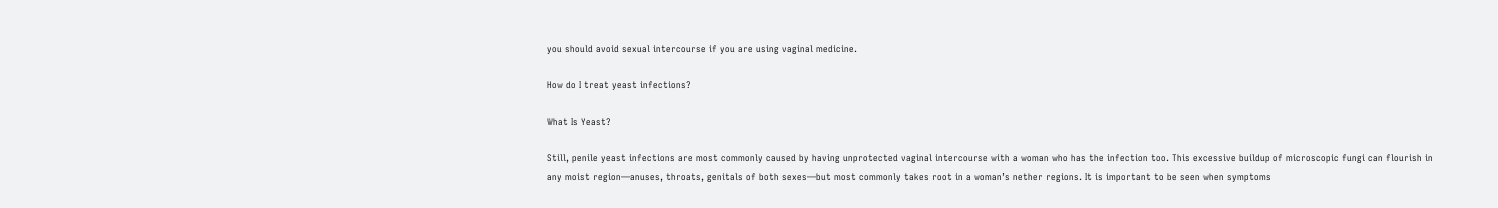you should avoid sexual intercourse if you are using vaginal medicine.

How do I treat yeast infections?

What Is Yeast?

Still, penile yeast infections are most commonly caused by having unprotected vaginal intercourse with a woman who has the infection too. This excessive buildup of microscopic fungi can flourish in any moist region—anuses, throats, genitals of both sexes—but most commonly takes root in a woman’s nether regions. It is important to be seen when symptoms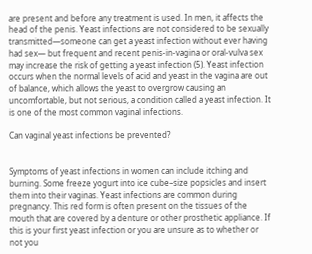are present and before any treatment is used. In men, it affects the head of the penis. Yeast infections are not considered to be sexually transmitted—someone can get a yeast infection without ever having had sex— but frequent and recent penis-in-vagina or oral-vulva sex may increase the risk of getting a yeast infection (5). Yeast infection occurs when the normal levels of acid and yeast in the vagina are out of balance, which allows the yeast to overgrow causing an uncomfortable, but not serious, a condition called a yeast infection. It is one of the most common vaginal infections.

Can vaginal yeast infections be prevented?


Symptoms of yeast infections in women can include itching and burning. Some freeze yogurt into ice cube–size popsicles and insert them into their vaginas. Yeast infections are common during pregnancy. This red form is often present on the tissues of the mouth that are covered by a denture or other prosthetic appliance. If this is your first yeast infection or you are unsure as to whether or not you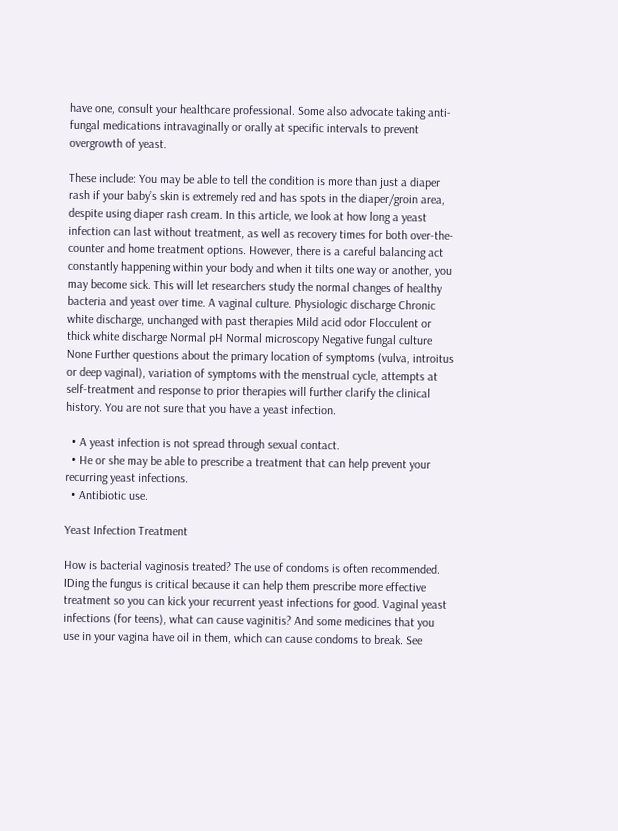have one, consult your healthcare professional. Some also advocate taking anti-fungal medications intravaginally or orally at specific intervals to prevent overgrowth of yeast.

These include: You may be able to tell the condition is more than just a diaper rash if your baby’s skin is extremely red and has spots in the diaper/groin area, despite using diaper rash cream. In this article, we look at how long a yeast infection can last without treatment, as well as recovery times for both over-the-counter and home treatment options. However, there is a careful balancing act constantly happening within your body and when it tilts one way or another, you may become sick. This will let researchers study the normal changes of healthy bacteria and yeast over time. A vaginal culture. Physiologic discharge Chronic white discharge, unchanged with past therapies Mild acid odor Flocculent or thick white discharge Normal pH Normal microscopy Negative fungal culture None Further questions about the primary location of symptoms (vulva, introitus or deep vaginal), variation of symptoms with the menstrual cycle, attempts at self-treatment and response to prior therapies will further clarify the clinical history. You are not sure that you have a yeast infection.

  • A yeast infection is not spread through sexual contact.
  • He or she may be able to prescribe a treatment that can help prevent your recurring yeast infections.
  • Antibiotic use.

Yeast Infection Treatment

How is bacterial vaginosis treated? The use of condoms is often recommended. IDing the fungus is critical because it can help them prescribe more effective treatment so you can kick your recurrent yeast infections for good. Vaginal yeast infections (for teens), what can cause vaginitis? And some medicines that you use in your vagina have oil in them, which can cause condoms to break. See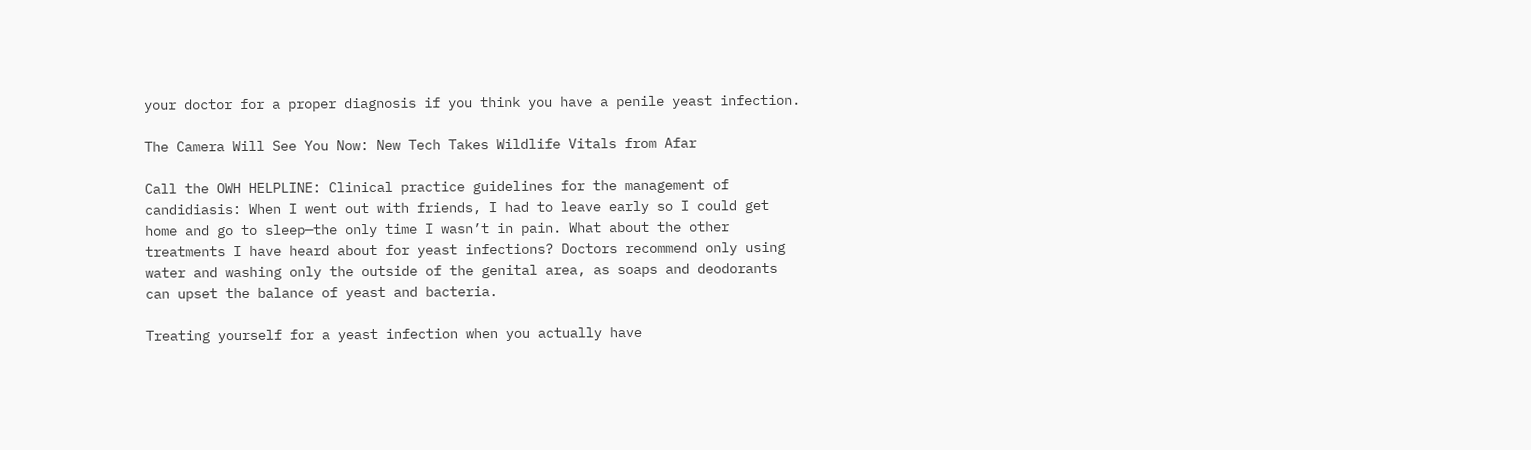your doctor for a proper diagnosis if you think you have a penile yeast infection.

The Camera Will See You Now: New Tech Takes Wildlife Vitals from Afar

Call the OWH HELPLINE: Clinical practice guidelines for the management of candidiasis: When I went out with friends, I had to leave early so I could get home and go to sleep—the only time I wasn’t in pain. What about the other treatments I have heard about for yeast infections? Doctors recommend only using water and washing only the outside of the genital area, as soaps and deodorants can upset the balance of yeast and bacteria.

Treating yourself for a yeast infection when you actually have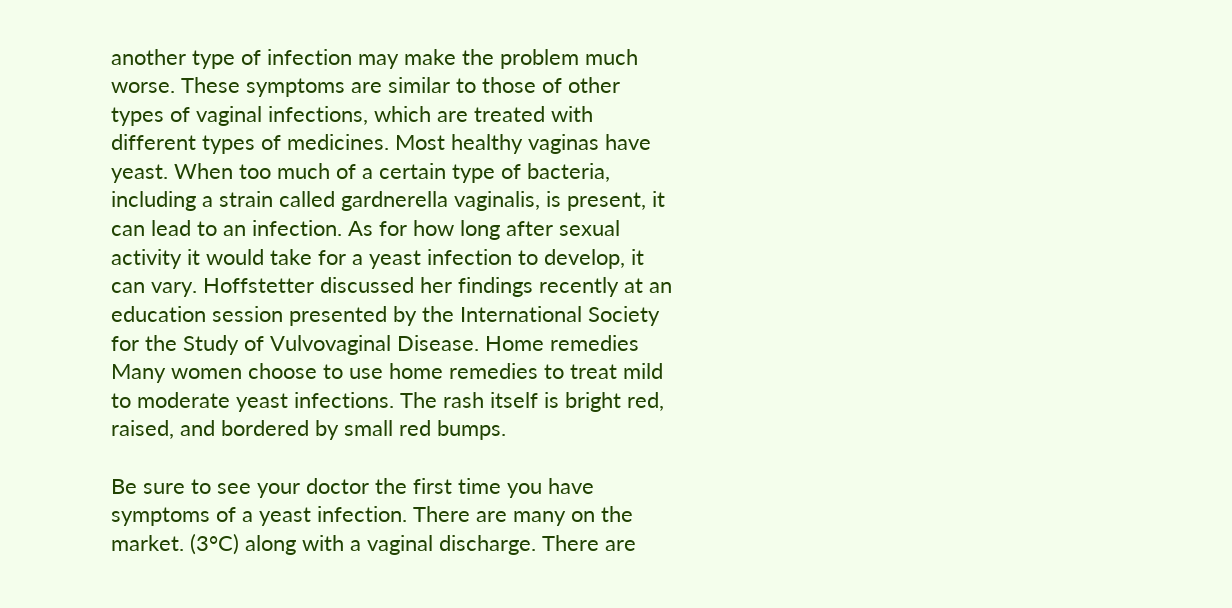another type of infection may make the problem much worse. These symptoms are similar to those of other types of vaginal infections, which are treated with different types of medicines. Most healthy vaginas have yeast. When too much of a certain type of bacteria, including a strain called gardnerella vaginalis, is present, it can lead to an infection. As for how long after sexual activity it would take for a yeast infection to develop, it can vary. Hoffstetter discussed her findings recently at an education session presented by the International Society for the Study of Vulvovaginal Disease. Home remedies Many women choose to use home remedies to treat mild to moderate yeast infections. The rash itself is bright red, raised, and bordered by small red bumps.

Be sure to see your doctor the first time you have symptoms of a yeast infection. There are many on the market. (3°C) along with a vaginal discharge. There are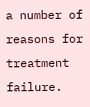a number of reasons for treatment failure.